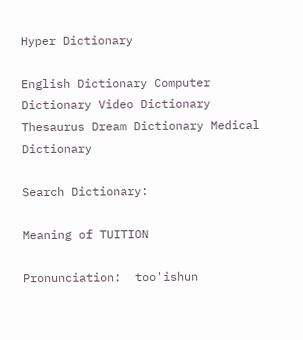Hyper Dictionary

English Dictionary Computer Dictionary Video Dictionary Thesaurus Dream Dictionary Medical Dictionary

Search Dictionary:

Meaning of TUITION

Pronunciation:  too'ishun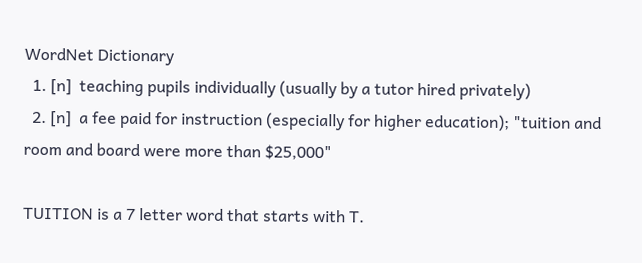WordNet Dictionary
  1. [n]  teaching pupils individually (usually by a tutor hired privately)
  2. [n]  a fee paid for instruction (especially for higher education); "tuition and room and board were more than $25,000"

TUITION is a 7 letter word that starts with T.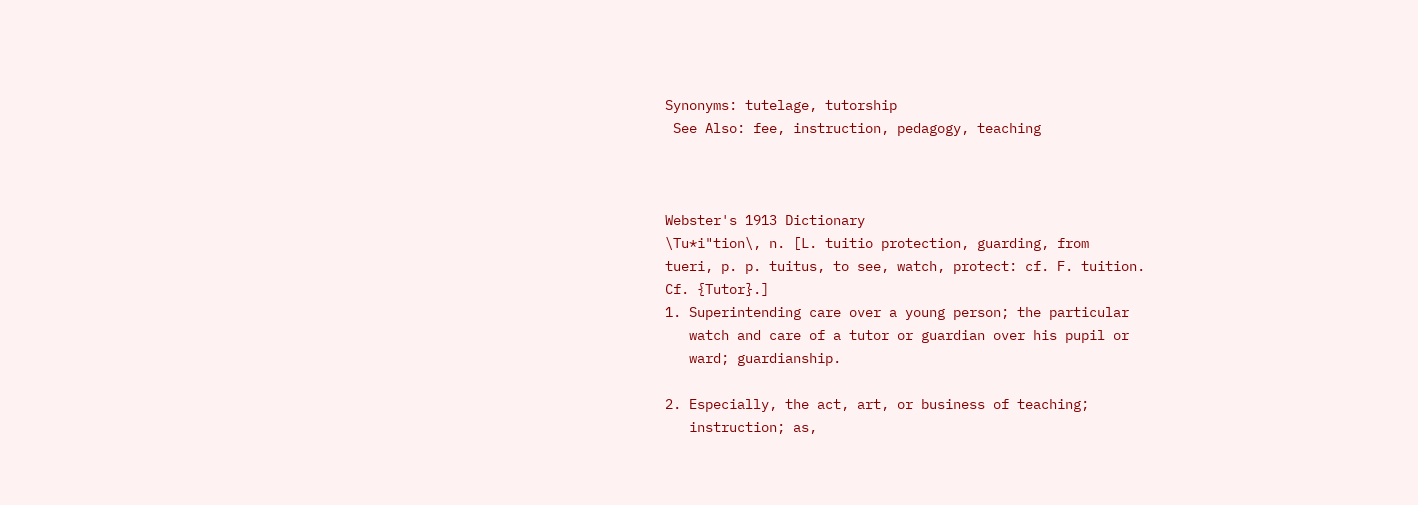Synonyms: tutelage, tutorship
 See Also: fee, instruction, pedagogy, teaching



Webster's 1913 Dictionary
\Tu*i"tion\, n. [L. tuitio protection, guarding, from
tueri, p. p. tuitus, to see, watch, protect: cf. F. tuition.
Cf. {Tutor}.]
1. Superintending care over a young person; the particular
   watch and care of a tutor or guardian over his pupil or
   ward; guardianship.

2. Especially, the act, art, or business of teaching;
   instruction; as,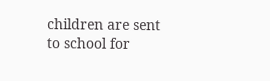children are sent to school for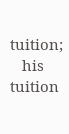tuition;
   his tuition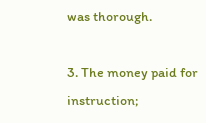was thorough.

3. The money paid for instruction;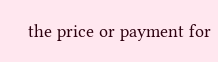the price or payment for